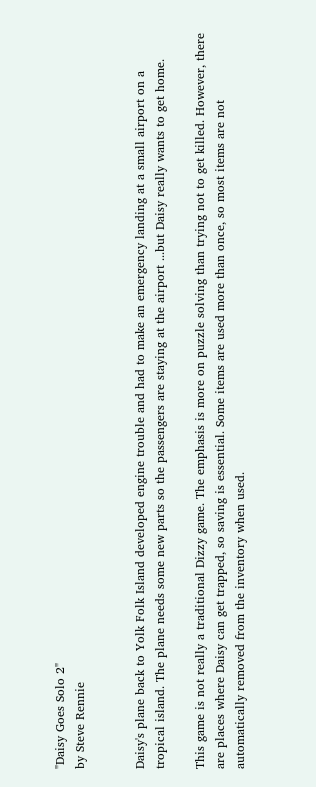"Daisy Goes Solo 2"
by Steve Rennie


Daisy's plane back to Yolk Folk Island developed engine trouble and had to make an emergency landing at a small airport on a tropical island. The plane needs some new parts so the passengers are staying at the airport ...but Daisy really wants to get home.

This game is not really a traditional Dizzy game. The emphasis is more on puzzle solving than trying not to get killed. However, there are places where Daisy can get trapped, so saving is essential. Some items are used more than once, so most items are not automatically removed from the inventory when used.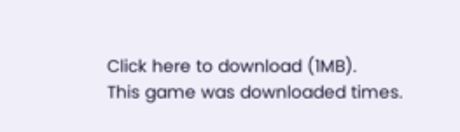Click here to download (1MB).
This game was downloaded times.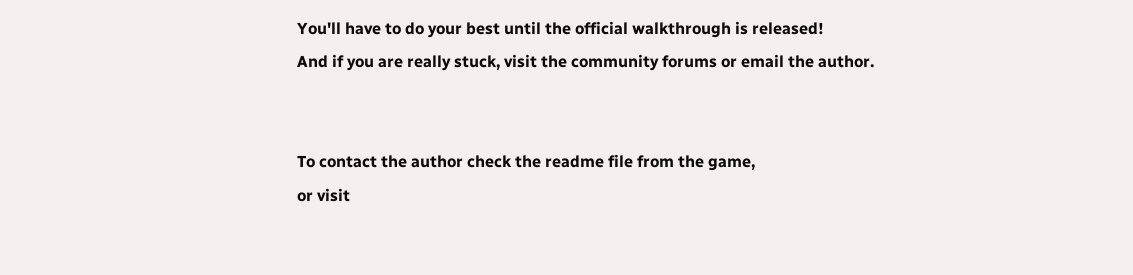You'll have to do your best until the official walkthrough is released!
And if you are really stuck, visit the community forums or email the author.


To contact the author check the readme file from the game,
or visit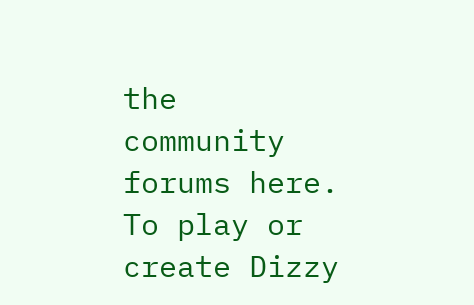the community forums here.
To play or create Dizzy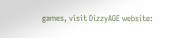games, visit DizzyAGE website: